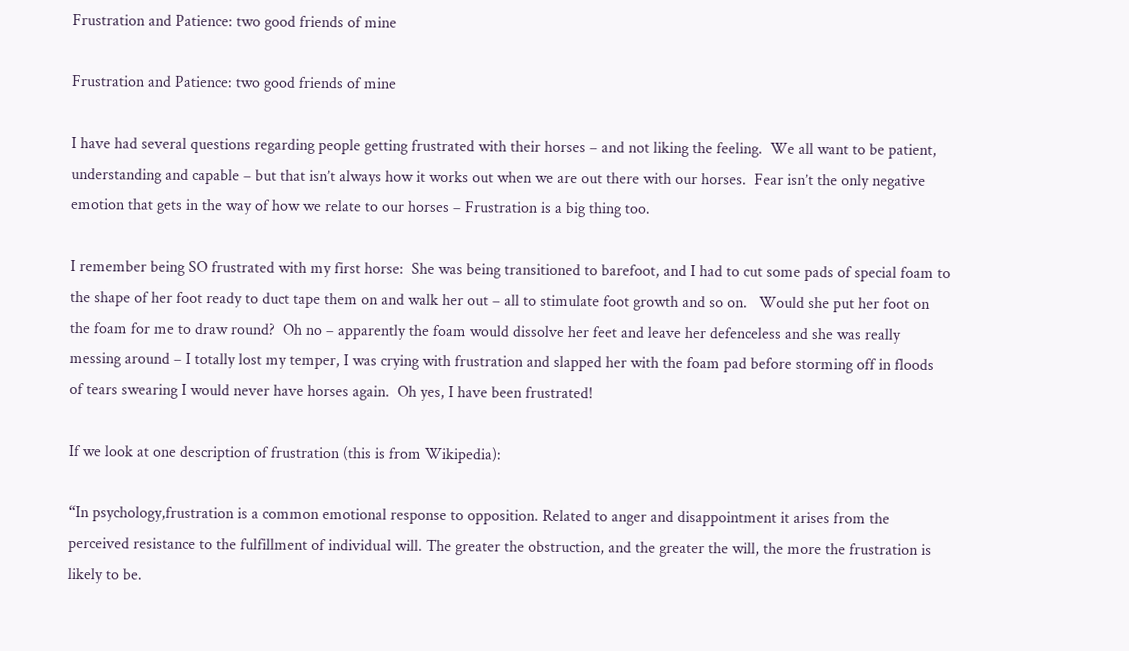Frustration and Patience: two good friends of mine

Frustration and Patience: two good friends of mine

I have had several questions regarding people getting frustrated with their horses – and not liking the feeling.  We all want to be patient, understanding and capable – but that isn’t always how it works out when we are out there with our horses.  Fear isn’t the only negative emotion that gets in the way of how we relate to our horses – Frustration is a big thing too.

I remember being SO frustrated with my first horse:  She was being transitioned to barefoot, and I had to cut some pads of special foam to the shape of her foot ready to duct tape them on and walk her out – all to stimulate foot growth and so on.   Would she put her foot on the foam for me to draw round?  Oh no – apparently the foam would dissolve her feet and leave her defenceless and she was really messing around – I totally lost my temper, I was crying with frustration and slapped her with the foam pad before storming off in floods of tears swearing I would never have horses again.  Oh yes, I have been frustrated!

If we look at one description of frustration (this is from Wikipedia):

“In psychology,frustration is a common emotional response to opposition. Related to anger and disappointment it arises from the perceived resistance to the fulfillment of individual will. The greater the obstruction, and the greater the will, the more the frustration is likely to be.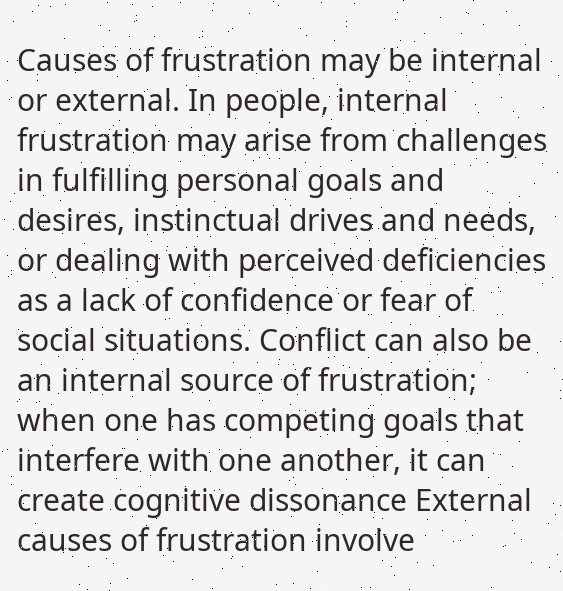Causes of frustration may be internal or external. In people, internal frustration may arise from challenges in fulfilling personal goals and desires, instinctual drives and needs, or dealing with perceived deficiencies as a lack of confidence or fear of social situations. Conflict can also be an internal source of frustration; when one has competing goals that interfere with one another, it can create cognitive dissonance External causes of frustration involve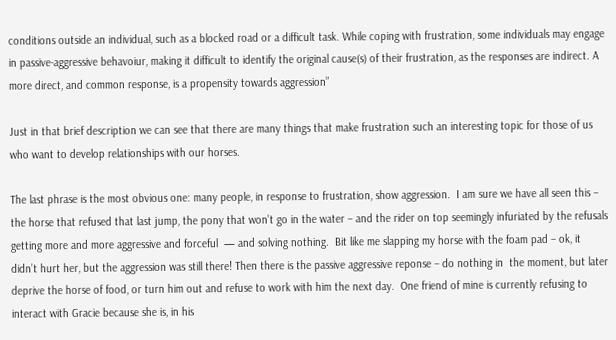conditions outside an individual, such as a blocked road or a difficult task. While coping with frustration, some individuals may engage in passive-aggressive behavoiur, making it difficult to identify the original cause(s) of their frustration, as the responses are indirect. A more direct, and common response, is a propensity towards aggression”

Just in that brief description we can see that there are many things that make frustration such an interesting topic for those of us who want to develop relationships with our horses.

The last phrase is the most obvious one: many people, in response to frustration, show aggression.  I am sure we have all seen this – the horse that refused that last jump, the pony that won’t go in the water – and the rider on top seemingly infuriated by the refusals getting more and more aggressive and forceful  — and solving nothing.  Bit like me slapping my horse with the foam pad – ok, it didn’t hurt her, but the aggression was still there! Then there is the passive aggressive reponse – do nothing in  the moment, but later deprive the horse of food, or turn him out and refuse to work with him the next day.  One friend of mine is currently refusing to interact with Gracie because she is, in his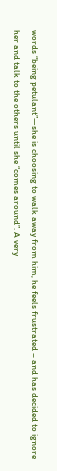words “being petulant”—she is choosing to walk away from him, he feels frustrated – and has decided to ignore her and talk to the others until she “comes around”. A very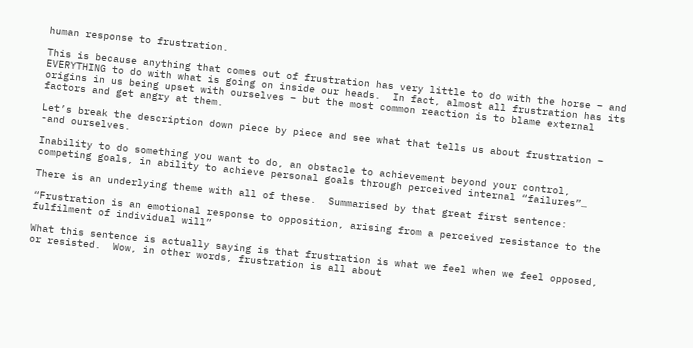human response to frustration.

This is because anything that comes out of frustration has very little to do with the horse – and EVERYTHING to do with what is going on inside our heads.  In fact, almost all frustration has its origins in us being upset with ourselves – but the most common reaction is to blame external factors and get angry at them.

Let’s break the description down piece by piece and see what that tells us about frustration – -and ourselves.

Inability to do something you want to do, an obstacle to achievement beyond your control, competing goals, in ability to achieve personal goals through perceived internal “failures”…

There is an underlying theme with all of these.  Summarised by that great first sentence:

“Frustration is an emotional response to opposition, arising from a perceived resistance to the fulfilment of individual will”

What this sentence is actually saying is that frustration is what we feel when we feel opposed, or resisted.  Wow, in other words, frustration is all about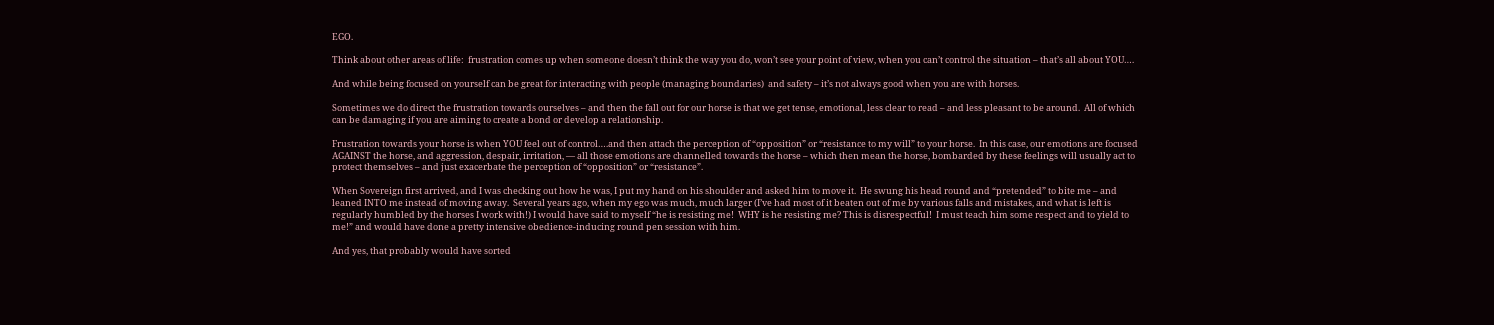EGO.

Think about other areas of life:  frustration comes up when someone doesn’t think the way you do, won’t see your point of view, when you can’t control the situation – that’s all about YOU….

And while being focused on yourself can be great for interacting with people (managing boundaries)  and safety – it’s not always good when you are with horses.

Sometimes we do direct the frustration towards ourselves – and then the fall out for our horse is that we get tense, emotional, less clear to read – and less pleasant to be around.  All of which can be damaging if you are aiming to create a bond or develop a relationship.

Frustration towards your horse is when YOU feel out of control….and then attach the perception of “opposition” or “resistance to my will” to your horse.  In this case, our emotions are focused AGAINST the horse, and aggression, despair, irritation, — all those emotions are channelled towards the horse – which then mean the horse, bombarded by these feelings will usually act to protect themselves – and just exacerbate the perception of “opposition” or “resistance”.

When Sovereign first arrived, and I was checking out how he was, I put my hand on his shoulder and asked him to move it.  He swung his head round and “pretended” to bite me – and leaned INTO me instead of moving away.  Several years ago, when my ego was much, much larger (I’ve had most of it beaten out of me by various falls and mistakes, and what is left is regularly humbled by the horses I work with!) I would have said to myself “he is resisting me!  WHY is he resisting me? This is disrespectful!  I must teach him some respect and to yield to me!” and would have done a pretty intensive obedience-inducing round pen session with him.

And yes, that probably would have sorted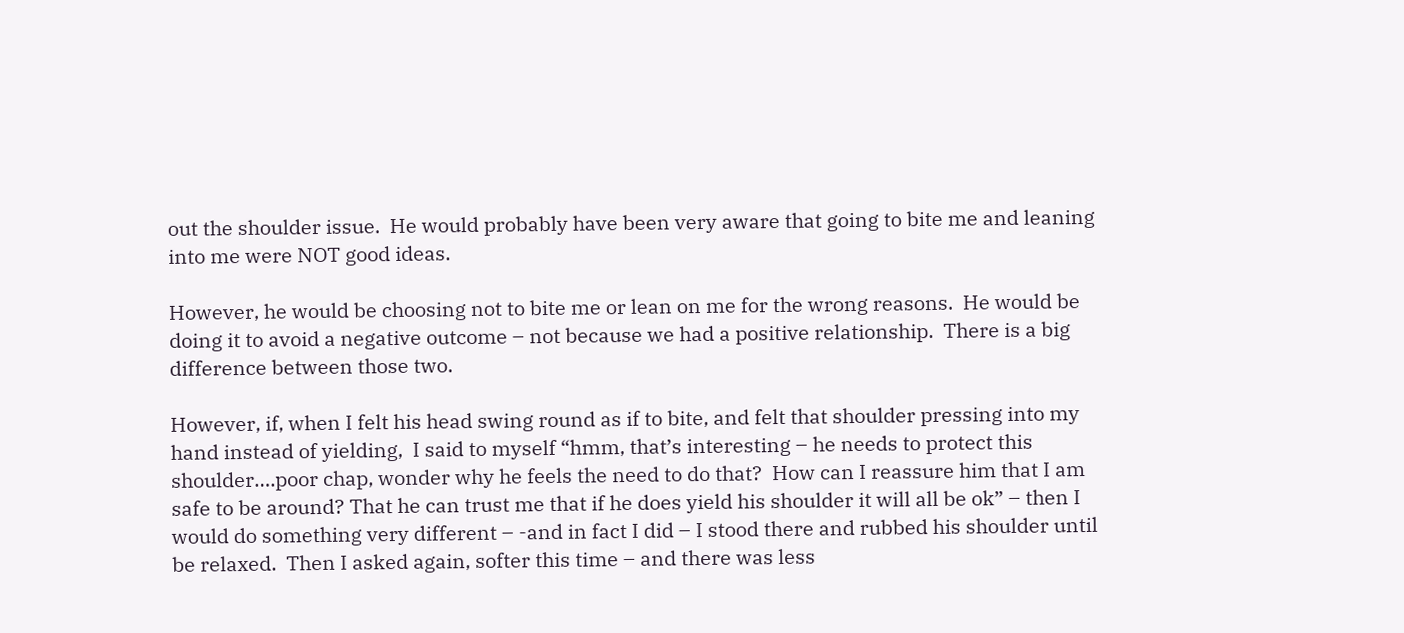out the shoulder issue.  He would probably have been very aware that going to bite me and leaning into me were NOT good ideas.

However, he would be choosing not to bite me or lean on me for the wrong reasons.  He would be doing it to avoid a negative outcome – not because we had a positive relationship.  There is a big difference between those two.

However, if, when I felt his head swing round as if to bite, and felt that shoulder pressing into my hand instead of yielding,  I said to myself “hmm, that’s interesting – he needs to protect this shoulder….poor chap, wonder why he feels the need to do that?  How can I reassure him that I am safe to be around? That he can trust me that if he does yield his shoulder it will all be ok” – then I would do something very different – -and in fact I did – I stood there and rubbed his shoulder until be relaxed.  Then I asked again, softer this time – and there was less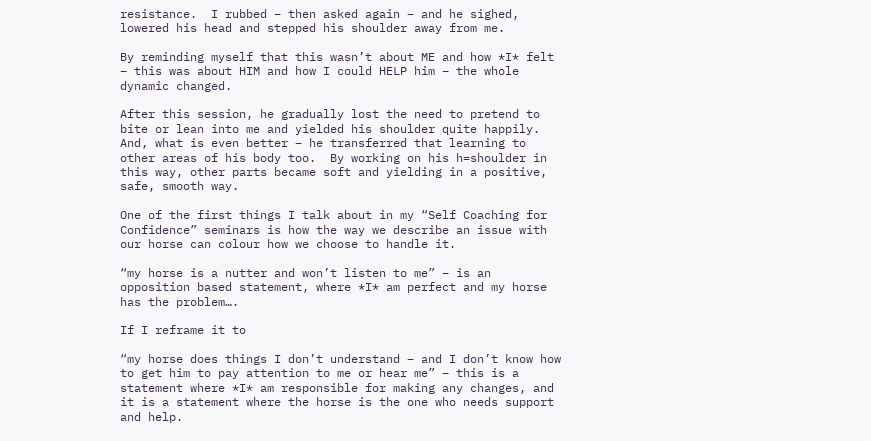resistance.  I rubbed – then asked again – and he sighed, lowered his head and stepped his shoulder away from me.

By reminding myself that this wasn’t about ME and how *I* felt – this was about HIM and how I could HELP him – the whole dynamic changed.

After this session, he gradually lost the need to pretend to bite or lean into me and yielded his shoulder quite happily.  And, what is even better – he transferred that learning to other areas of his body too.  By working on his h=shoulder in this way, other parts became soft and yielding in a positive, safe, smooth way.

One of the first things I talk about in my “Self Coaching for Confidence” seminars is how the way we describe an issue with our horse can colour how we choose to handle it.

“my horse is a nutter and won’t listen to me” – is an opposition based statement, where *I* am perfect and my horse has the problem….

If I reframe it to

“my horse does things I don’t understand – and I don’t know how to get him to pay attention to me or hear me” – this is a statement where *I* am responsible for making any changes, and it is a statement where the horse is the one who needs support and help.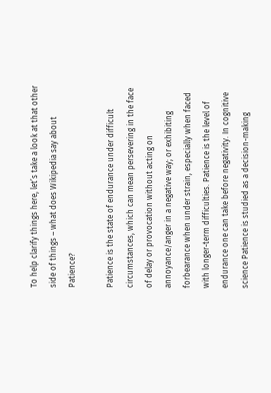To help clarify things here, let’s take a look at that other side of things – what does Wikipedia say about Patience?

Patience is the state of endurance under difficult circumstances, which can mean persevering in the face of delay or provocation without acting on annoyance/anger in a negative way; or exhibiting forbearance when under strain, especially when faced with longer-term difficulties. Patience is the level of endurance one can take before negativity. In cognitive science Patience is studied as a decision-making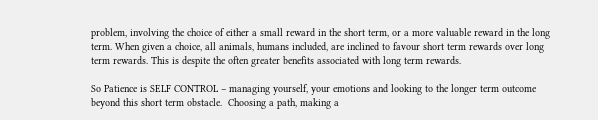problem, involving the choice of either a small reward in the short term, or a more valuable reward in the long term. When given a choice, all animals, humans included, are inclined to favour short term rewards over long term rewards. This is despite the often greater benefits associated with long term rewards.

So Patience is SELF CONTROL – managing yourself, your emotions and looking to the longer term outcome beyond this short term obstacle.  Choosing a path, making a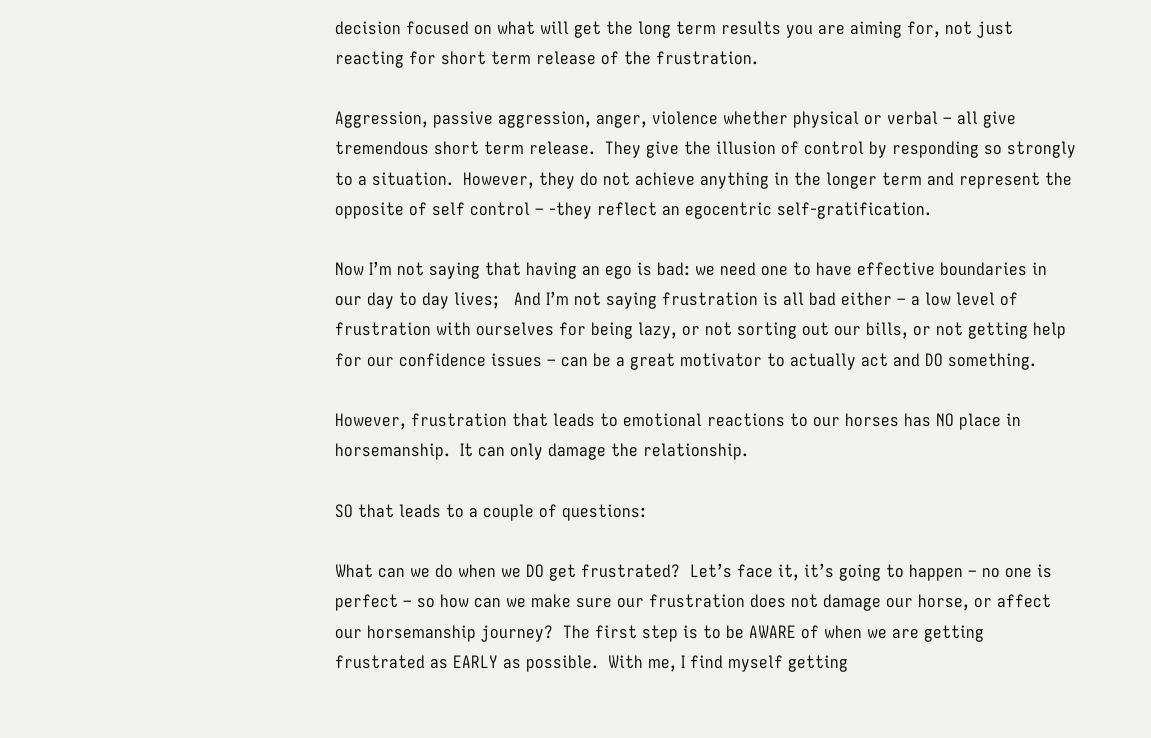decision focused on what will get the long term results you are aiming for, not just reacting for short term release of the frustration.

Aggression, passive aggression, anger, violence whether physical or verbal – all give tremendous short term release.  They give the illusion of control by responding so strongly to a situation.  However, they do not achieve anything in the longer term and represent the opposite of self control – -they reflect an egocentric self-gratification.

Now I’m not saying that having an ego is bad: we need one to have effective boundaries in our day to day lives;   And I’m not saying frustration is all bad either – a low level of frustration with ourselves for being lazy, or not sorting out our bills, or not getting help for our confidence issues – can be a great motivator to actually act and DO something.

However, frustration that leads to emotional reactions to our horses has NO place in horsemanship.  It can only damage the relationship.

SO that leads to a couple of questions:

What can we do when we DO get frustrated?  Let’s face it, it’s going to happen – no one is perfect – so how can we make sure our frustration does not damage our horse, or affect our horsemanship journey?  The first step is to be AWARE of when we are getting frustrated as EARLY as possible.  With me, I find myself getting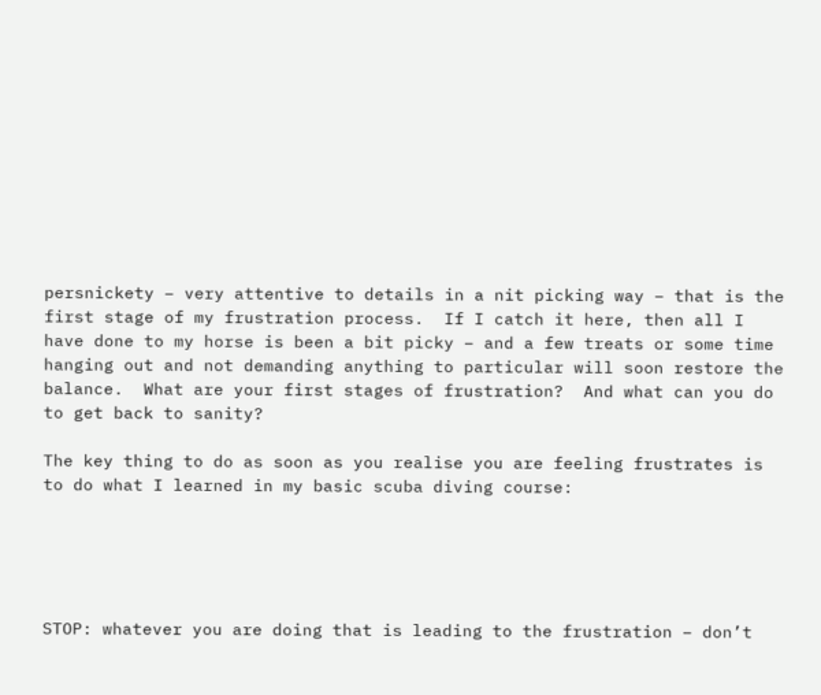persnickety – very attentive to details in a nit picking way – that is the first stage of my frustration process.  If I catch it here, then all I have done to my horse is been a bit picky – and a few treats or some time hanging out and not demanding anything to particular will soon restore the balance.  What are your first stages of frustration?  And what can you do to get back to sanity?

The key thing to do as soon as you realise you are feeling frustrates is to do what I learned in my basic scuba diving course:





STOP: whatever you are doing that is leading to the frustration – don’t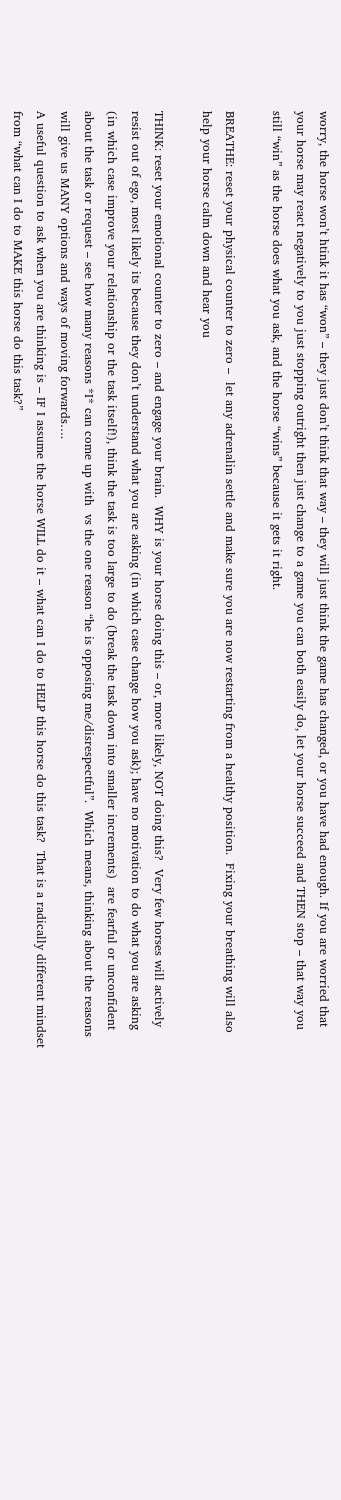worry, the horse won’t htink it has “won” – they just don’t think that way – they will just think the game has changed, or you have had enough. If you are worried that your horse may react negatively to you just stopping outright then just change to a game you can both easily do, let your horse succeed and THEN stop – that way you still “win” as the horse does what you ask, and the horse “wins” because it gets it right.

BREATHE: reset your physical counter to zero –  let any adrenalin settle and make sure you are now restarting from a healthy position.  Fixing your breathing will also help your horse calm down and hear you

THINK: reset your emotional counter to zero – and engage your brain.  WHY is your horse doing this – or, more likely, NOT doing this?  Very few horses will actively resist out of ego, most likely its because they don’t understand what you are asking (in which case change how you ask); have no motivation to do what you are asking (in which case improve your relationship or the task itself!), think the task is too large to do (break the task down into smaller increments)  are fearful or unconfident about the task or request – see how many reasons *I* can come up with  vs the one reason “he is opposing me/disrespectful”.  Which means, thinking about the reasons will give us MANY options and ways of moving forwards….
A useful question to ask when you are thinking is – IF I assume the horse WILL do it – what can I do to HELP this horse do this task?  That is a radically different mindset from “what can I do to MAKE this horse do this task?”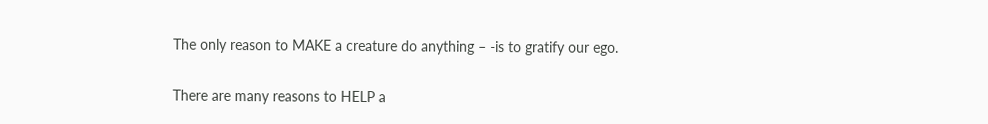The only reason to MAKE a creature do anything – -is to gratify our ego.

There are many reasons to HELP a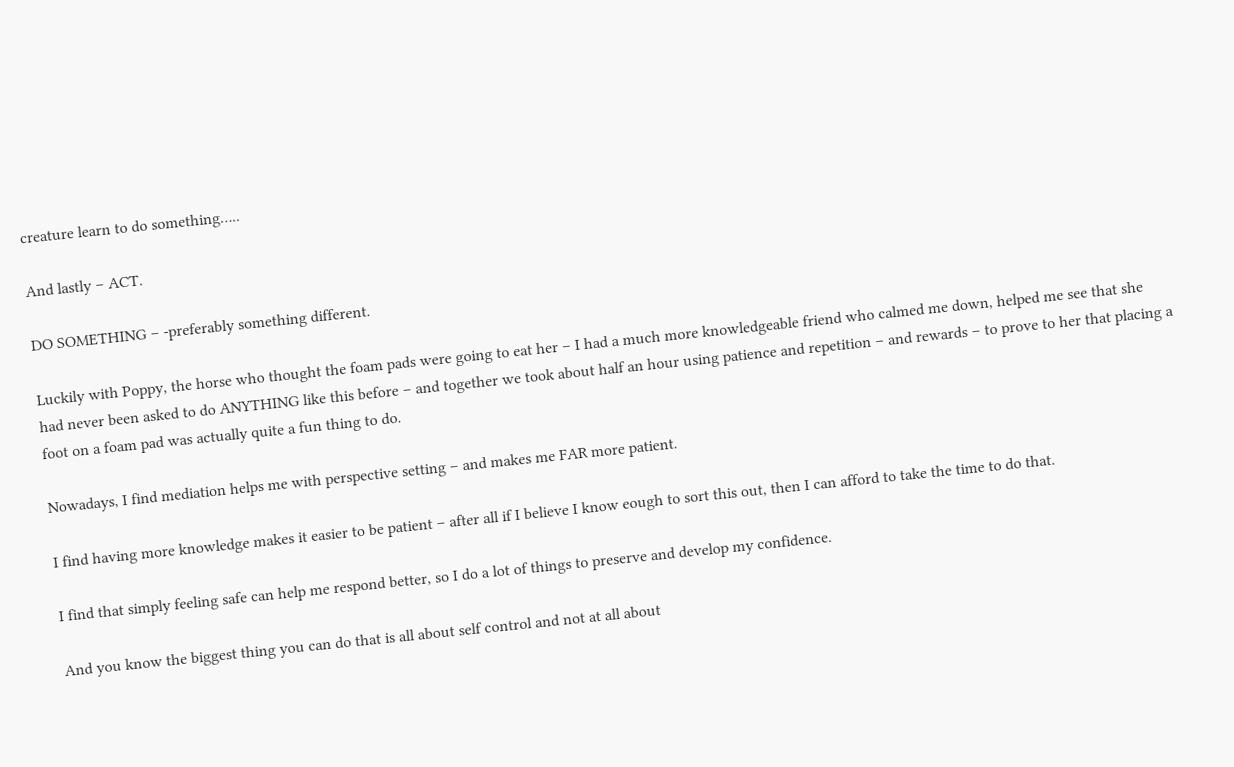creature learn to do something…..

And lastly – ACT.

DO SOMETHING – -preferably something different.

Luckily with Poppy, the horse who thought the foam pads were going to eat her – I had a much more knowledgeable friend who calmed me down, helped me see that she had never been asked to do ANYTHING like this before – and together we took about half an hour using patience and repetition – and rewards – to prove to her that placing a foot on a foam pad was actually quite a fun thing to do.

Nowadays, I find mediation helps me with perspective setting – and makes me FAR more patient.

I find having more knowledge makes it easier to be patient – after all if I believe I know eough to sort this out, then I can afford to take the time to do that.

I find that simply feeling safe can help me respond better, so I do a lot of things to preserve and develop my confidence.

And you know the biggest thing you can do that is all about self control and not at all about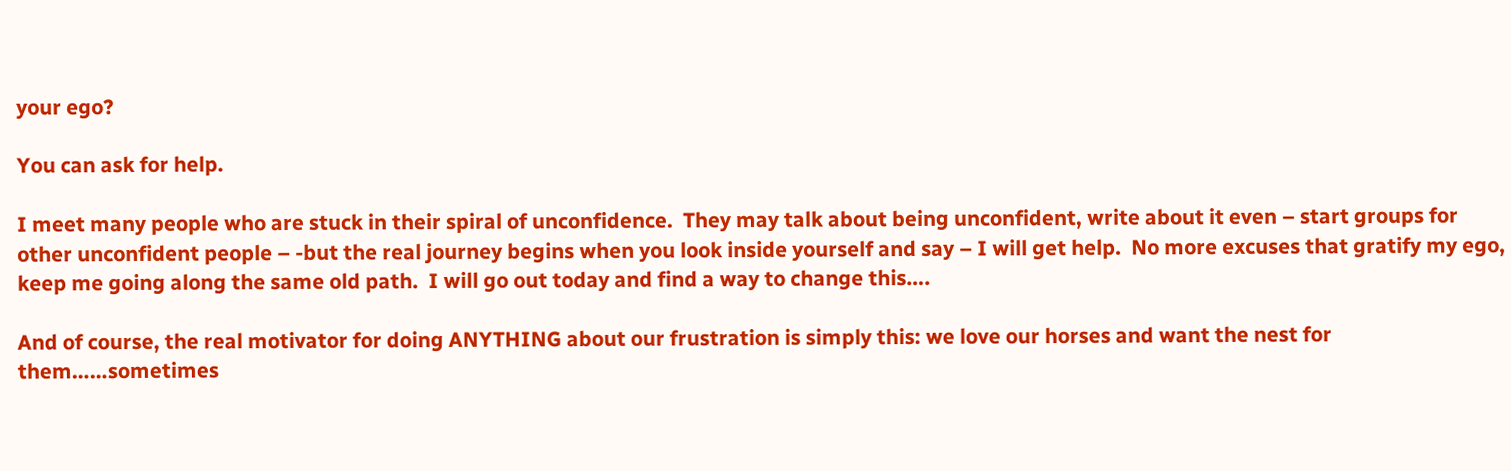your ego?

You can ask for help.

I meet many people who are stuck in their spiral of unconfidence.  They may talk about being unconfident, write about it even – start groups for other unconfident people – -but the real journey begins when you look inside yourself and say – I will get help.  No more excuses that gratify my ego, keep me going along the same old path.  I will go out today and find a way to change this….

And of course, the real motivator for doing ANYTHING about our frustration is simply this: we love our horses and want the nest for them……sometimes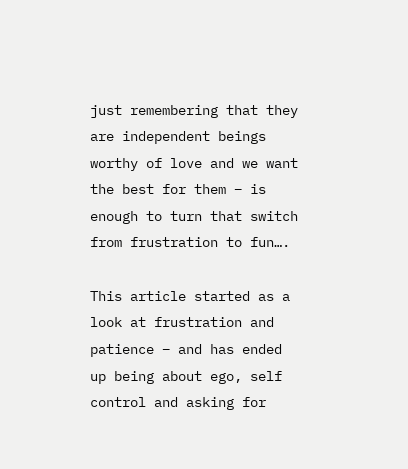just remembering that they are independent beings worthy of love and we want the best for them – is enough to turn that switch from frustration to fun….

This article started as a look at frustration and patience – and has ended up being about ego, self control and asking for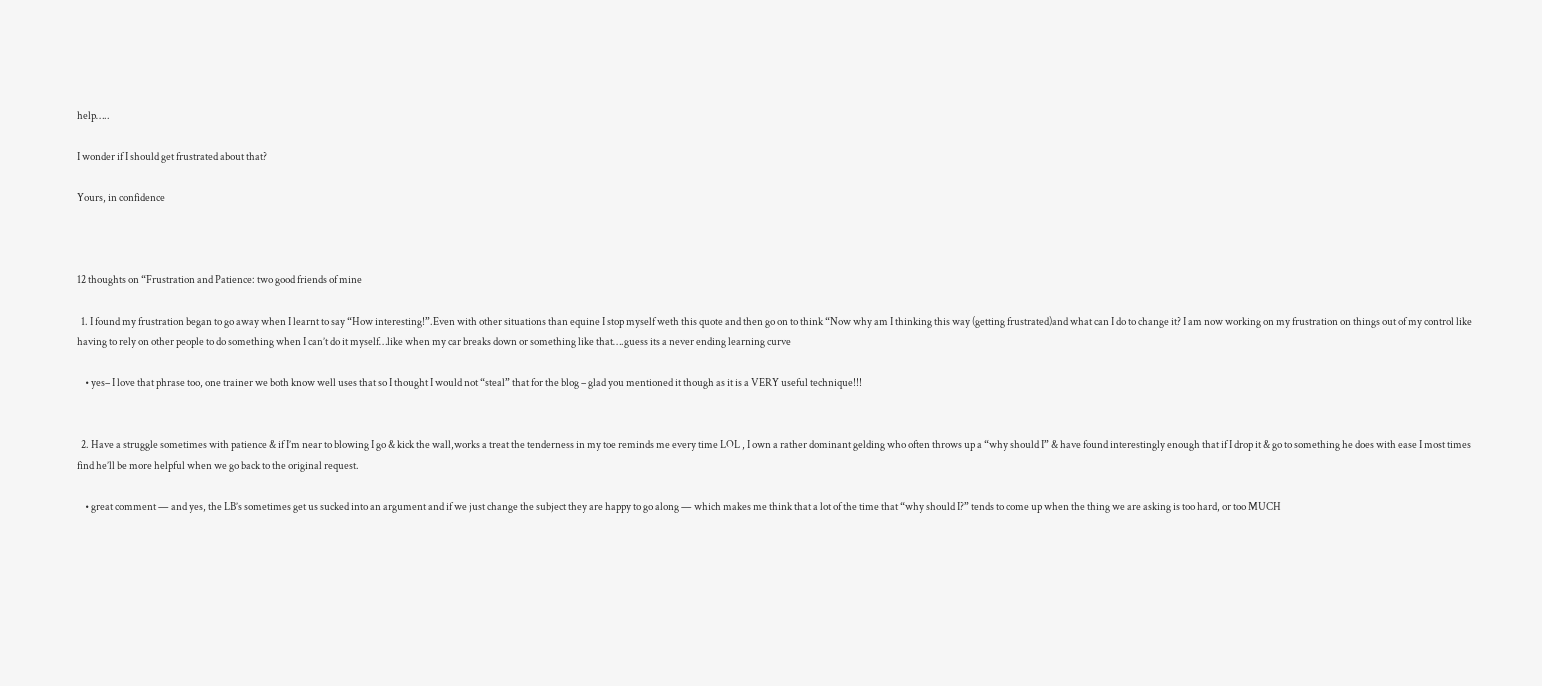help…..

I wonder if I should get frustrated about that?

Yours, in confidence



12 thoughts on “Frustration and Patience: two good friends of mine

  1. I found my frustration began to go away when I learnt to say “How interesting!”.Even with other situations than equine I stop myself weth this quote and then go on to think “Now why am I thinking this way (getting frustrated)and what can I do to change it? I am now working on my frustration on things out of my control like having to rely on other people to do something when I can’t do it myself…like when my car breaks down or something like that….guess its a never ending learning curve

    • yes– I love that phrase too, one trainer we both know well uses that so I thought I would not “steal” that for the blog – glad you mentioned it though as it is a VERY useful technique!!!


  2. Have a struggle sometimes with patience & if I’m near to blowing I go & kick the wall,works a treat the tenderness in my toe reminds me every time LOL , I own a rather dominant gelding who often throws up a “why should I” & have found interestingly enough that if I drop it & go to something he does with ease I most times find he’ll be more helpful when we go back to the original request.

    • great comment — and yes, the LB’s sometimes get us sucked into an argument and if we just change the subject they are happy to go along — which makes me think that a lot of the time that “why should I?” tends to come up when the thing we are asking is too hard, or too MUCH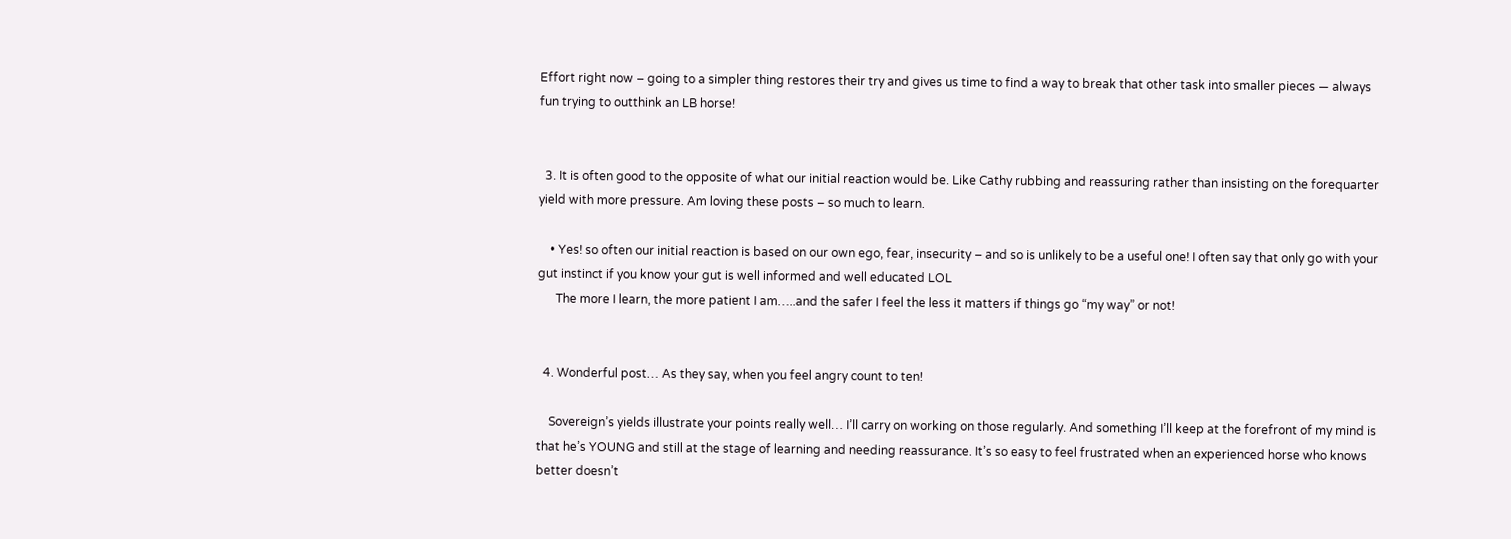Effort right now – going to a simpler thing restores their try and gives us time to find a way to break that other task into smaller pieces — always fun trying to outthink an LB horse!


  3. It is often good to the opposite of what our initial reaction would be. Like Cathy rubbing and reassuring rather than insisting on the forequarter yield with more pressure. Am loving these posts – so much to learn.

    • Yes! so often our initial reaction is based on our own ego, fear, insecurity – and so is unlikely to be a useful one! I often say that only go with your gut instinct if you know your gut is well informed and well educated LOL
      The more I learn, the more patient I am…..and the safer I feel the less it matters if things go “my way” or not!


  4. Wonderful post… As they say, when you feel angry count to ten!

    Sovereign’s yields illustrate your points really well… I’ll carry on working on those regularly. And something I’ll keep at the forefront of my mind is that he’s YOUNG and still at the stage of learning and needing reassurance. It’s so easy to feel frustrated when an experienced horse who knows better doesn’t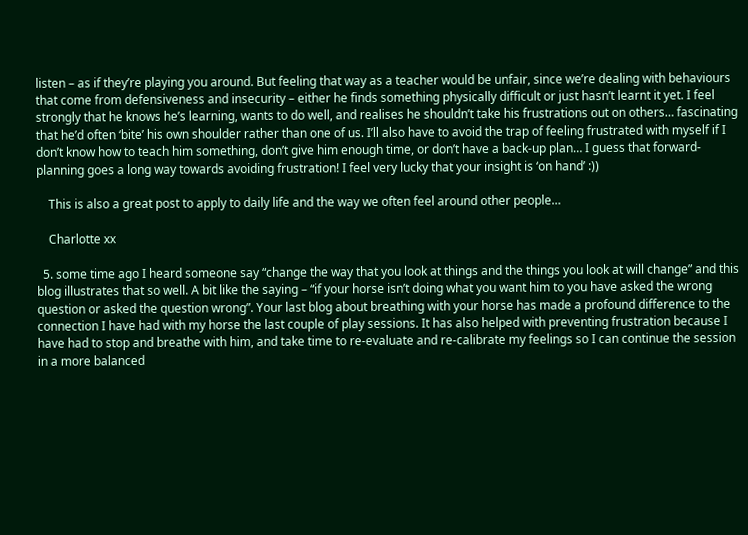listen – as if they’re playing you around. But feeling that way as a teacher would be unfair, since we’re dealing with behaviours that come from defensiveness and insecurity – either he finds something physically difficult or just hasn’t learnt it yet. I feel strongly that he knows he’s learning, wants to do well, and realises he shouldn’t take his frustrations out on others… fascinating that he’d often ‘bite’ his own shoulder rather than one of us. I’ll also have to avoid the trap of feeling frustrated with myself if I don’t know how to teach him something, don’t give him enough time, or don’t have a back-up plan… I guess that forward-planning goes a long way towards avoiding frustration! I feel very lucky that your insight is ‘on hand’ :))

    This is also a great post to apply to daily life and the way we often feel around other people…

    Charlotte xx

  5. some time ago I heard someone say “change the way that you look at things and the things you look at will change” and this blog illustrates that so well. A bit like the saying – “if your horse isn’t doing what you want him to you have asked the wrong question or asked the question wrong”. Your last blog about breathing with your horse has made a profound difference to the connection I have had with my horse the last couple of play sessions. It has also helped with preventing frustration because I have had to stop and breathe with him, and take time to re-evaluate and re-calibrate my feelings so I can continue the session in a more balanced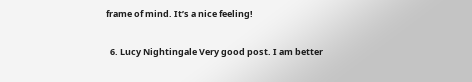frame of mind. It’s a nice feeling!

  6. Lucy Nightingale Very good post. I am better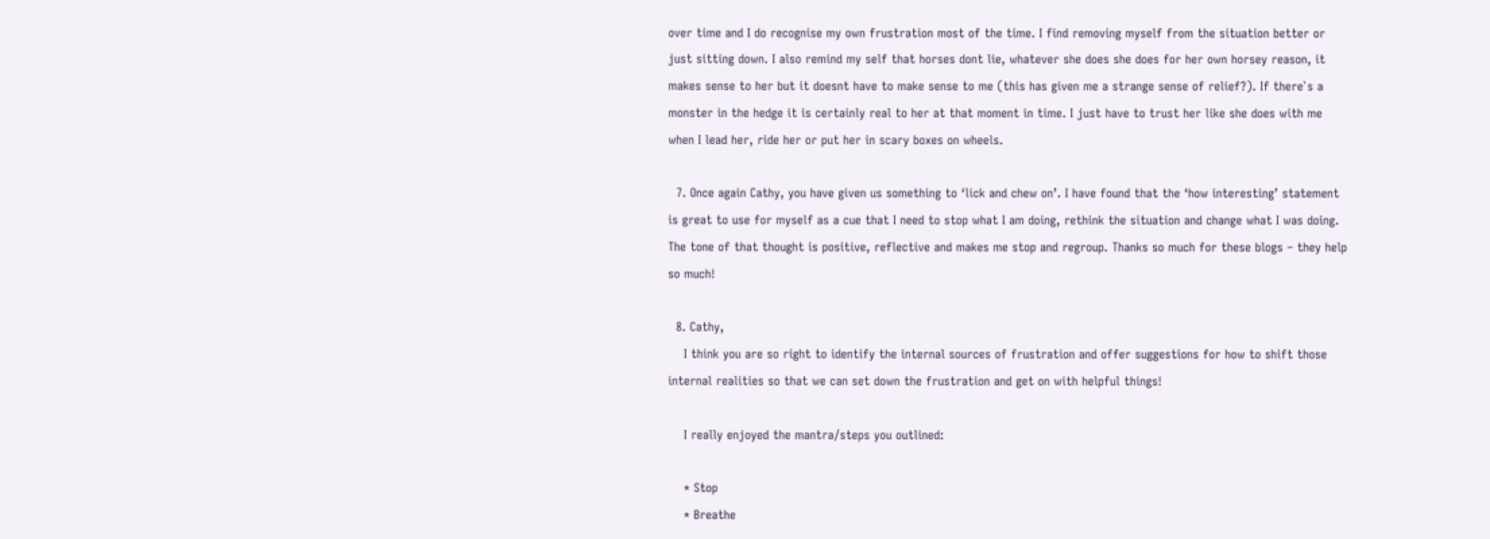over time and I do recognise my own frustration most of the time. I find removing myself from the situation better or just sitting down. I also remind my self that horses dont lie, whatever she does she does for her own horsey reason, it makes sense to her but it doesnt have to make sense to me (this has given me a strange sense of relief?). If there`s a monster in the hedge it is certainly real to her at that moment in time. I just have to trust her like she does with me when I lead her, ride her or put her in scary boxes on wheels.

  7. Once again Cathy, you have given us something to ‘lick and chew on’. I have found that the ‘how interesting’ statement is great to use for myself as a cue that I need to stop what I am doing, rethink the situation and change what I was doing. The tone of that thought is positive, reflective and makes me stop and regroup. Thanks so much for these blogs – they help so much!

  8. Cathy,
    I think you are so right to identify the internal sources of frustration and offer suggestions for how to shift those internal realities so that we can set down the frustration and get on with helpful things!

    I really enjoyed the mantra/steps you outlined:

    * Stop
    * Breathe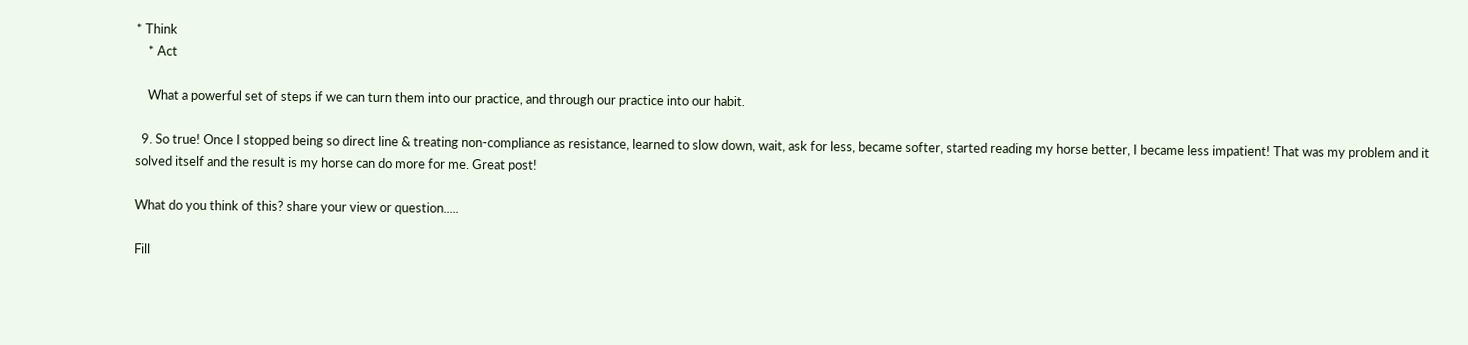* Think
    * Act

    What a powerful set of steps if we can turn them into our practice, and through our practice into our habit.

  9. So true! Once I stopped being so direct line & treating non-compliance as resistance, learned to slow down, wait, ask for less, became softer, started reading my horse better, I became less impatient! That was my problem and it solved itself and the result is my horse can do more for me. Great post!

What do you think of this? share your view or question.....

Fill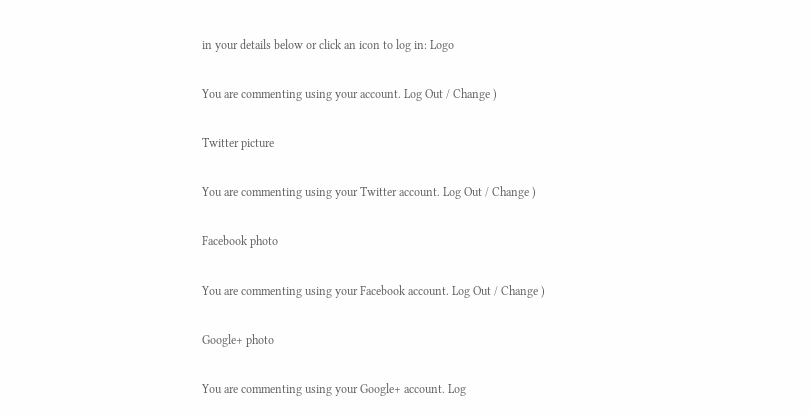in your details below or click an icon to log in: Logo

You are commenting using your account. Log Out / Change )

Twitter picture

You are commenting using your Twitter account. Log Out / Change )

Facebook photo

You are commenting using your Facebook account. Log Out / Change )

Google+ photo

You are commenting using your Google+ account. Log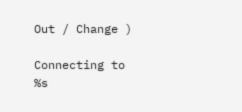Out / Change )

Connecting to %s